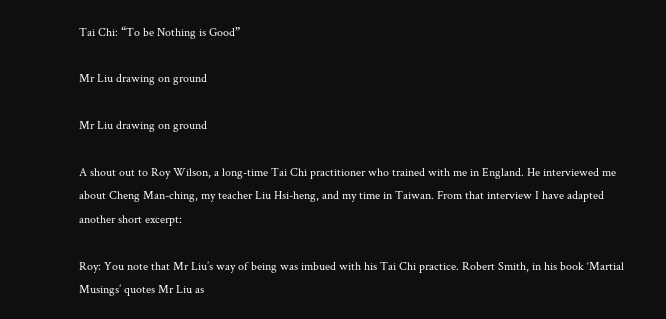Tai Chi: “To be Nothing is Good”

Mr Liu drawing on ground

Mr Liu drawing on ground

A shout out to Roy Wilson, a long-time Tai Chi practitioner who trained with me in England. He interviewed me about Cheng Man-ching, my teacher Liu Hsi-heng, and my time in Taiwan. From that interview I have adapted another short excerpt:

Roy: You note that Mr Liu’s way of being was imbued with his Tai Chi practice. Robert Smith, in his book ‘Martial Musings’ quotes Mr Liu as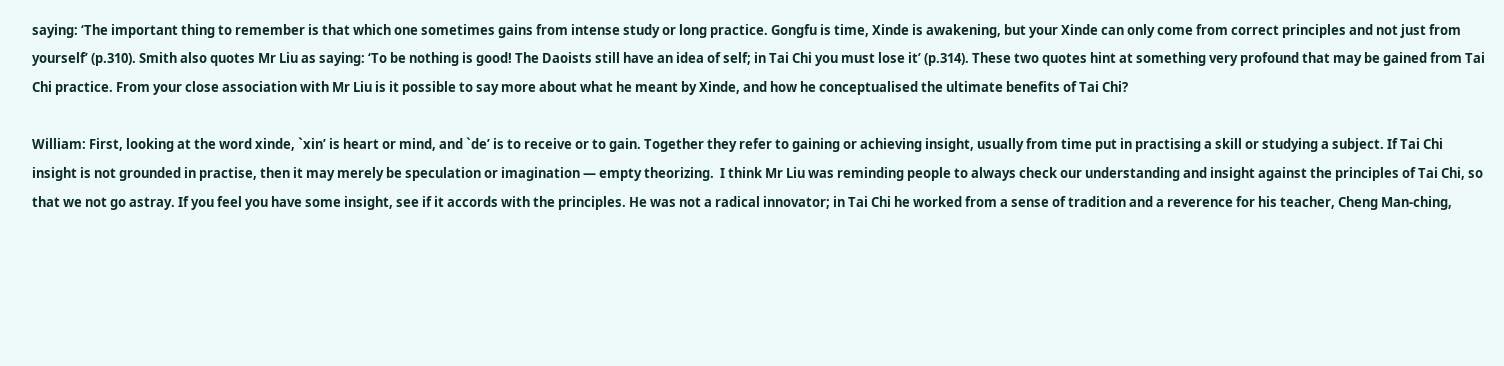saying: ‘The important thing to remember is that which one sometimes gains from intense study or long practice. Gongfu is time, Xinde is awakening, but your Xinde can only come from correct principles and not just from yourself’ (p.310). Smith also quotes Mr Liu as saying: ‘To be nothing is good! The Daoists still have an idea of self; in Tai Chi you must lose it’ (p.314). These two quotes hint at something very profound that may be gained from Tai Chi practice. From your close association with Mr Liu is it possible to say more about what he meant by Xinde, and how he conceptualised the ultimate benefits of Tai Chi?

William: First, looking at the word xinde, `xin’ is heart or mind, and `de’ is to receive or to gain. Together they refer to gaining or achieving insight, usually from time put in practising a skill or studying a subject. If Tai Chi insight is not grounded in practise, then it may merely be speculation or imagination — empty theorizing.  I think Mr Liu was reminding people to always check our understanding and insight against the principles of Tai Chi, so that we not go astray. If you feel you have some insight, see if it accords with the principles. He was not a radical innovator; in Tai Chi he worked from a sense of tradition and a reverence for his teacher, Cheng Man-ching,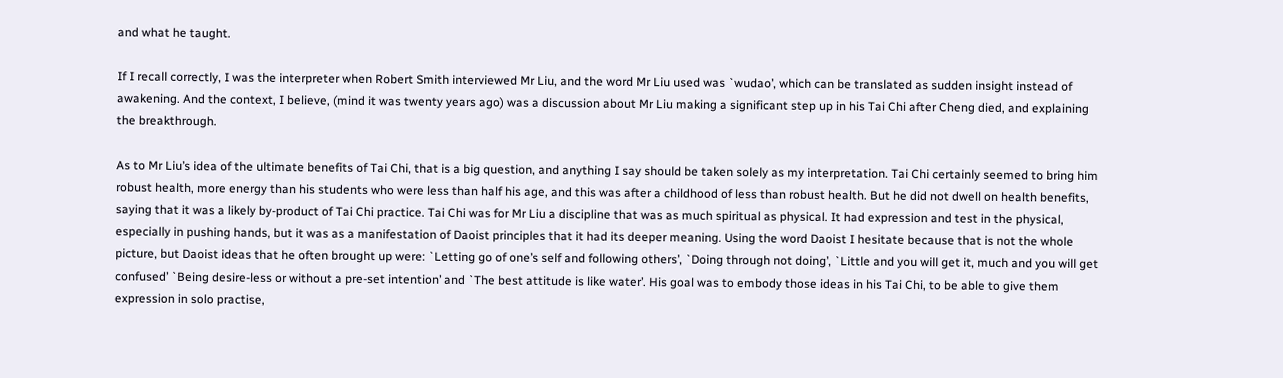and what he taught.

If I recall correctly, I was the interpreter when Robert Smith interviewed Mr Liu, and the word Mr Liu used was `wudao’, which can be translated as sudden insight instead of awakening. And the context, I believe, (mind it was twenty years ago) was a discussion about Mr Liu making a significant step up in his Tai Chi after Cheng died, and explaining the breakthrough.

As to Mr Liu’s idea of the ultimate benefits of Tai Chi, that is a big question, and anything I say should be taken solely as my interpretation. Tai Chi certainly seemed to bring him robust health, more energy than his students who were less than half his age, and this was after a childhood of less than robust health. But he did not dwell on health benefits, saying that it was a likely by-product of Tai Chi practice. Tai Chi was for Mr Liu a discipline that was as much spiritual as physical. It had expression and test in the physical, especially in pushing hands, but it was as a manifestation of Daoist principles that it had its deeper meaning. Using the word Daoist I hesitate because that is not the whole picture, but Daoist ideas that he often brought up were: `Letting go of one’s self and following others’, `Doing through not doing’, `Little and you will get it, much and you will get confused’ `Being desire-less or without a pre-set intention’ and `The best attitude is like water’. His goal was to embody those ideas in his Tai Chi, to be able to give them expression in solo practise,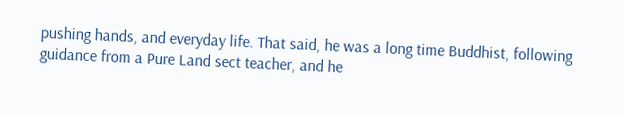pushing hands, and everyday life. That said, he was a long time Buddhist, following guidance from a Pure Land sect teacher, and he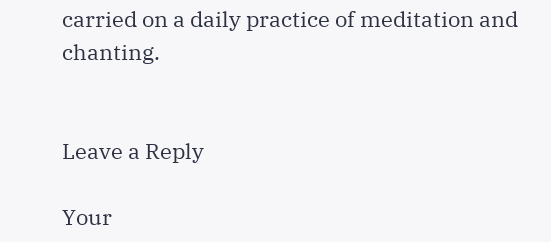carried on a daily practice of meditation and chanting.


Leave a Reply

Your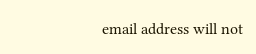email address will not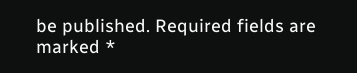be published. Required fields are marked *